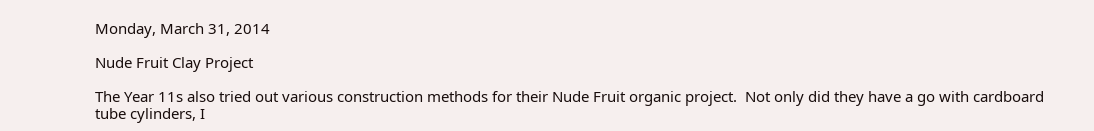Monday, March 31, 2014

Nude Fruit Clay Project

The Year 11s also tried out various construction methods for their Nude Fruit organic project.  Not only did they have a go with cardboard tube cylinders, I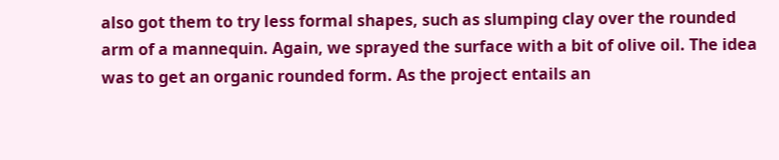also got them to try less formal shapes, such as slumping clay over the rounded arm of a mannequin. Again, we sprayed the surface with a bit of olive oil. The idea was to get an organic rounded form. As the project entails an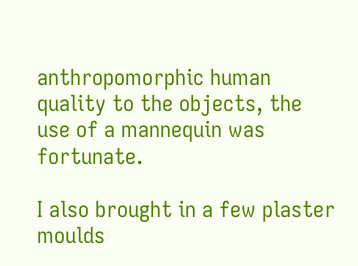anthropomorphic human quality to the objects, the use of a mannequin was fortunate.

I also brought in a few plaster moulds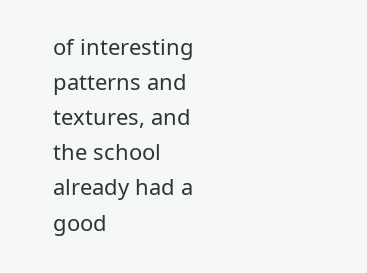of interesting patterns and textures, and the school already had a good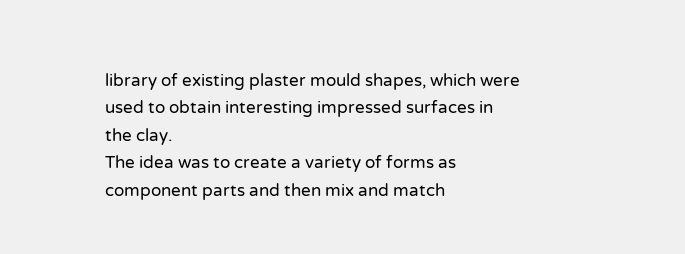library of existing plaster mould shapes, which were used to obtain interesting impressed surfaces in the clay.
The idea was to create a variety of forms as component parts and then mix and match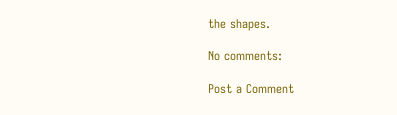the shapes.

No comments:

Post a Comment